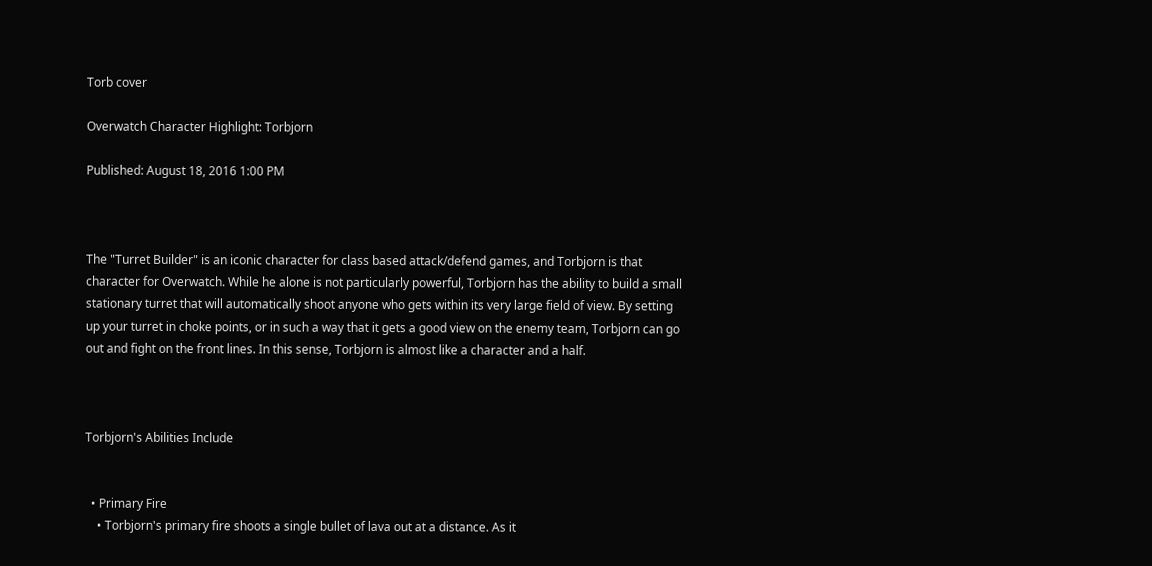Torb cover

Overwatch Character Highlight: Torbjorn

Published: August 18, 2016 1:00 PM



The "Turret Builder" is an iconic character for class based attack/defend games, and Torbjorn is that character for Overwatch. While he alone is not particularly powerful, Torbjorn has the ability to build a small stationary turret that will automatically shoot anyone who gets within its very large field of view. By setting up your turret in choke points, or in such a way that it gets a good view on the enemy team, Torbjorn can go out and fight on the front lines. In this sense, Torbjorn is almost like a character and a half.



Torbjorn's Abilities Include


  • Primary Fire
    • Torbjorn's primary fire shoots a single bullet of lava out at a distance. As it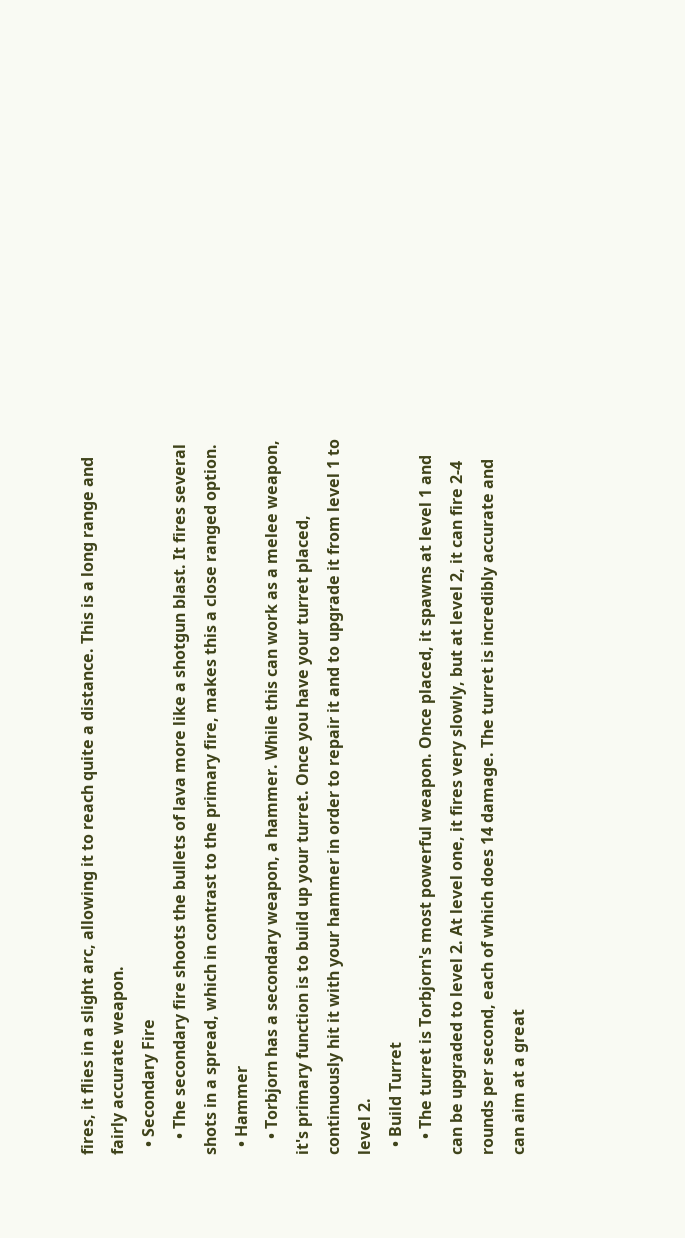fires, it flies in a slight arc, allowing it to reach quite a distance. This is a long range and fairly accurate weapon.
  • Secondary Fire
    • The secondary fire shoots the bullets of lava more like a shotgun blast. It fires several shots in a spread, which in contrast to the primary fire, makes this a close ranged option.
  • Hammer
    • Torbjorn has a secondary weapon, a hammer. While this can work as a melee weapon, it's primary function is to build up your turret. Once you have your turret placed, continuously hit it with your hammer in order to repair it and to upgrade it from level 1 to level 2.
  • Build Turret
    • The turret is Torbjorn's most powerful weapon. Once placed, it spawns at level 1 and can be upgraded to level 2. At level one, it fires very slowly, but at level 2, it can fire 2-4 rounds per second, each of which does 14 damage. The turret is incredibly accurate and can aim at a great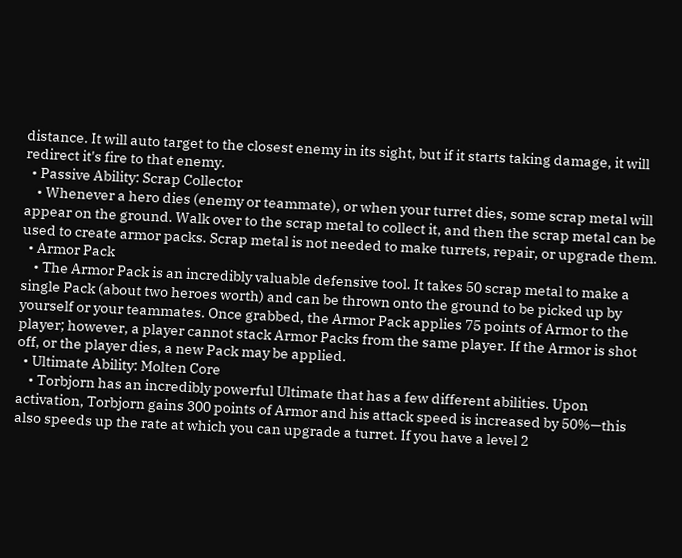distance. It will auto target to the closest enemy in its sight, but if it starts taking damage, it will redirect it's fire to that enemy.
  • Passive Ability: Scrap Collector
    • Whenever a hero dies (enemy or teammate), or when your turret dies, some scrap metal will appear on the ground. Walk over to the scrap metal to collect it, and then the scrap metal can be used to create armor packs. Scrap metal is not needed to make turrets, repair, or upgrade them.
  • Armor Pack
    • The Armor Pack is an incredibly valuable defensive tool. It takes 50 scrap metal to make a single Pack (about two heroes worth) and can be thrown onto the ground to be picked up by yourself or your teammates. Once grabbed, the Armor Pack applies 75 points of Armor to the player; however, a player cannot stack Armor Packs from the same player. If the Armor is shot off, or the player dies, a new Pack may be applied.
  • Ultimate Ability: Molten Core
    • Torbjorn has an incredibly powerful Ultimate that has a few different abilities. Upon activation, Torbjorn gains 300 points of Armor and his attack speed is increased by 50%—this also speeds up the rate at which you can upgrade a turret. If you have a level 2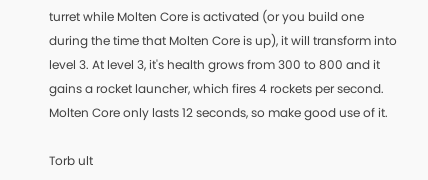turret while Molten Core is activated (or you build one during the time that Molten Core is up), it will transform into level 3. At level 3, it's health grows from 300 to 800 and it gains a rocket launcher, which fires 4 rockets per second. Molten Core only lasts 12 seconds, so make good use of it.

Torb ult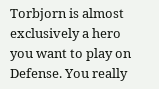Torbjorn is almost exclusively a hero you want to play on Defense. You really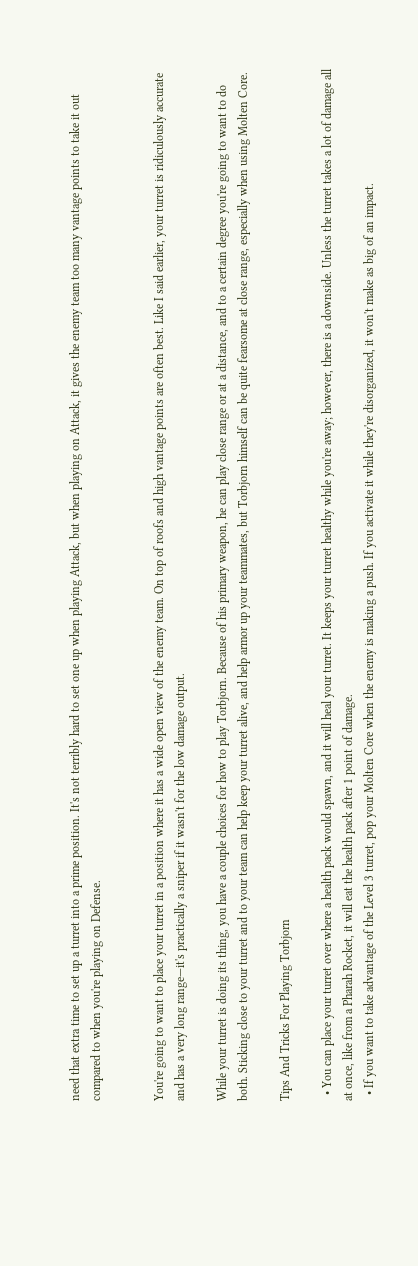need that extra time to set up a turret into a prime position. It's not terribly hard to set one up when playing Attack, but when playing on Attack, it gives the enemy team too many vantage points to take it out compared to when you're playing on Defense.


You're going to want to place your turret in a position where it has a wide open view of the enemy team. On top of roofs and high vantage points are often best. Like I said earlier, your turret is ridiculously accurate and has a very long range—it's practically a sniper if it wasn't for the low damage output.

While your turret is doing its thing, you have a couple choices for how to play Torbjorn. Because of his primary weapon, he can play close range or at a distance, and to a certain degree you're going to want to do both. Sticking close to your turret and to your team can help keep your turret alive, and help armor up your teammates, but Torbjorn himself can be quite fearsome at close range, especially when using Molten Core.

Tips And Tricks For Playing Torbjorn

  • You can place your turret over where a health pack would spawn, and it will heal your turret. It keeps your turret healthy while you're away; however, there is a downside. Unless the turret takes a lot of damage all at once, like from a Pharah Rocket, it will eat the health pack after 1 point of damage.
  • If you want to take advantage of the Level 3 turret, pop your Molten Core when the enemy is making a push. If you activate it while they're disorganized, it won't make as big of an impact.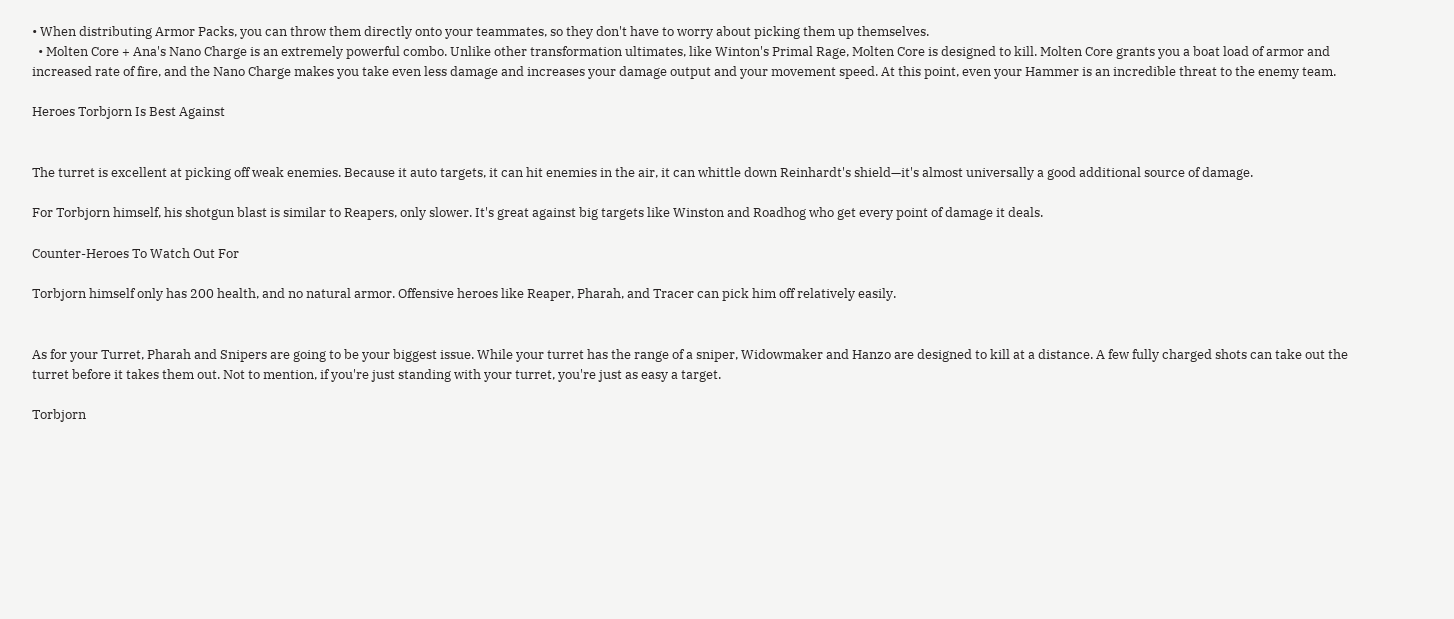• When distributing Armor Packs, you can throw them directly onto your teammates, so they don't have to worry about picking them up themselves.
  • Molten Core + Ana's Nano Charge is an extremely powerful combo. Unlike other transformation ultimates, like Winton's Primal Rage, Molten Core is designed to kill. Molten Core grants you a boat load of armor and increased rate of fire, and the Nano Charge makes you take even less damage and increases your damage output and your movement speed. At this point, even your Hammer is an incredible threat to the enemy team.

Heroes Torbjorn Is Best Against


The turret is excellent at picking off weak enemies. Because it auto targets, it can hit enemies in the air, it can whittle down Reinhardt's shield—it's almost universally a good additional source of damage.

For Torbjorn himself, his shotgun blast is similar to Reapers, only slower. It's great against big targets like Winston and Roadhog who get every point of damage it deals.

Counter-Heroes To Watch Out For

Torbjorn himself only has 200 health, and no natural armor. Offensive heroes like Reaper, Pharah, and Tracer can pick him off relatively easily.


As for your Turret, Pharah and Snipers are going to be your biggest issue. While your turret has the range of a sniper, Widowmaker and Hanzo are designed to kill at a distance. A few fully charged shots can take out the turret before it takes them out. Not to mention, if you're just standing with your turret, you're just as easy a target.

Torbjorn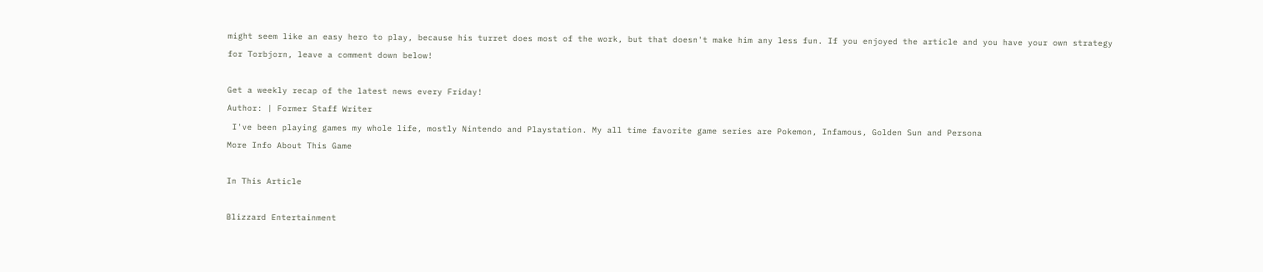might seem like an easy hero to play, because his turret does most of the work, but that doesn't make him any less fun. If you enjoyed the article and you have your own strategy for Torbjorn, leave a comment down below!

Get a weekly recap of the latest news every Friday!
Author: | Former Staff Writer
 I've been playing games my whole life, mostly Nintendo and Playstation. My all time favorite game series are Pokemon, Infamous, Golden Sun and Persona
More Info About This Game

In This Article

Blizzard Entertainment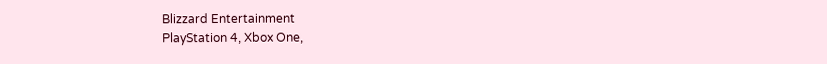Blizzard Entertainment
PlayStation 4, Xbox One,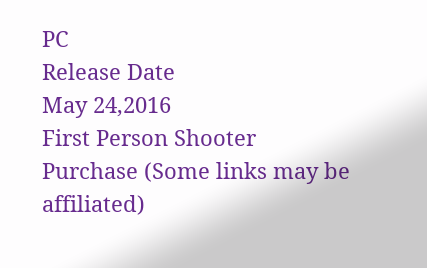PC
Release Date
May 24,2016
First Person Shooter
Purchase (Some links may be affiliated)